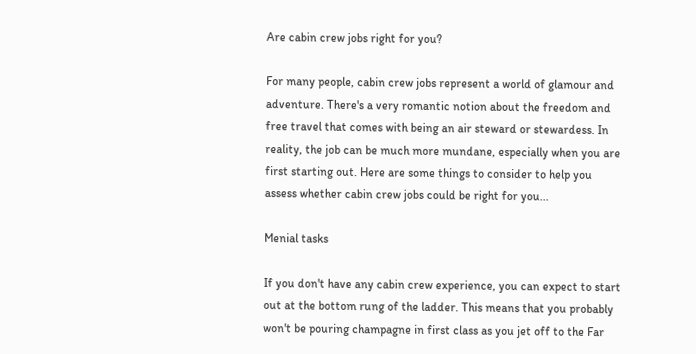Are cabin crew jobs right for you?

For many people, cabin crew jobs represent a world of glamour and adventure. There's a very romantic notion about the freedom and free travel that comes with being an air steward or stewardess. In reality, the job can be much more mundane, especially when you are first starting out. Here are some things to consider to help you assess whether cabin crew jobs could be right for you...

Menial tasks

If you don't have any cabin crew experience, you can expect to start out at the bottom rung of the ladder. This means that you probably won't be pouring champagne in first class as you jet off to the Far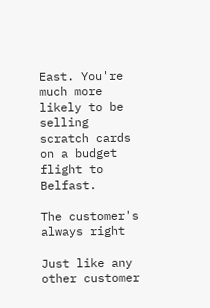East. You're much more likely to be selling scratch cards on a budget flight to Belfast.

The customer's always right

Just like any other customer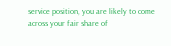service position, you are likely to come across your fair share of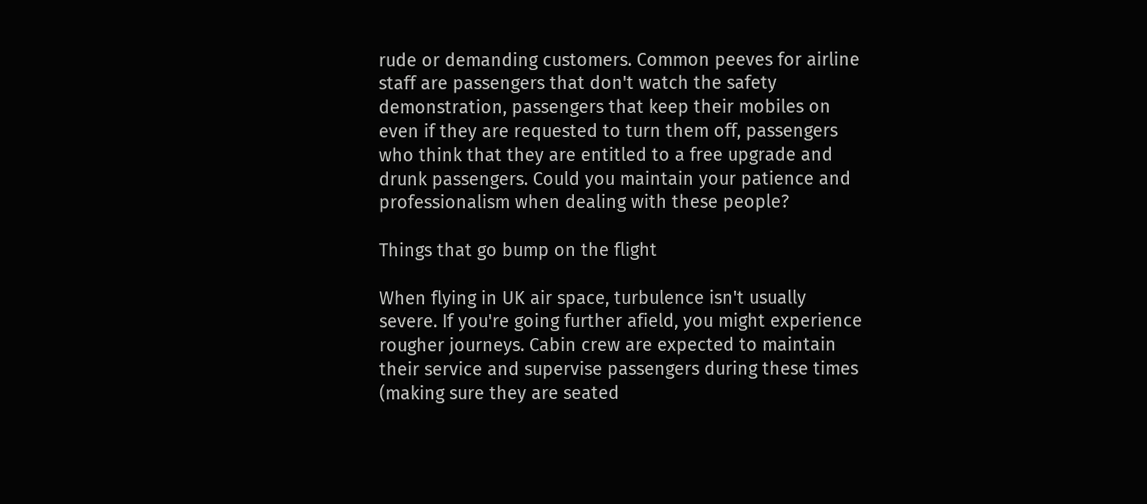rude or demanding customers. Common peeves for airline staff are passengers that don't watch the safety demonstration, passengers that keep their mobiles on even if they are requested to turn them off, passengers who think that they are entitled to a free upgrade and drunk passengers. Could you maintain your patience and professionalism when dealing with these people?

Things that go bump on the flight

When flying in UK air space, turbulence isn't usually severe. If you're going further afield, you might experience rougher journeys. Cabin crew are expected to maintain their service and supervise passengers during these times (making sure they are seated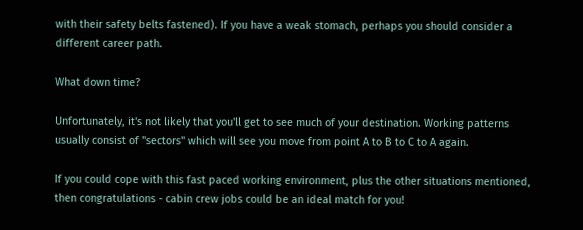with their safety belts fastened). If you have a weak stomach, perhaps you should consider a different career path.

What down time?

Unfortunately, it's not likely that you'll get to see much of your destination. Working patterns usually consist of "sectors" which will see you move from point A to B to C to A again.

If you could cope with this fast paced working environment, plus the other situations mentioned, then congratulations - cabin crew jobs could be an ideal match for you!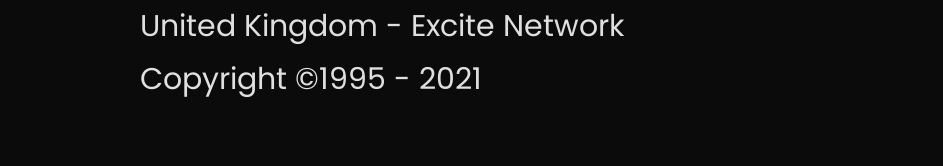United Kingdom - Excite Network Copyright ©1995 - 2021